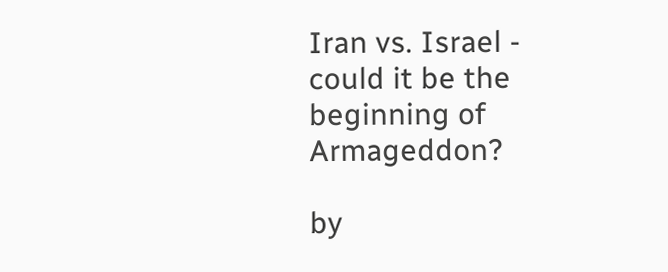Iran vs. Israel - could it be the beginning of Armageddon?

by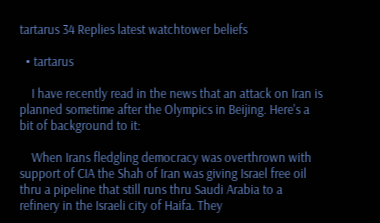tartarus 34 Replies latest watchtower beliefs

  • tartarus

    I have recently read in the news that an attack on Iran is planned sometime after the Olympics in Beijing. Here's a bit of background to it:

    When Irans fledgling democracy was overthrown with support of CIA the Shah of Iran was giving Israel free oil thru a pipeline that still runs thru Saudi Arabia to a refinery in the Israeli city of Haifa. They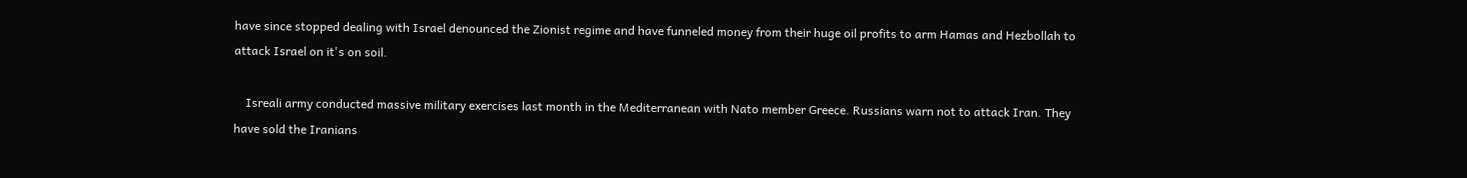have since stopped dealing with Israel denounced the Zionist regime and have funneled money from their huge oil profits to arm Hamas and Hezbollah to attack Israel on it's on soil.

    Isreali army conducted massive military exercises last month in the Mediterranean with Nato member Greece. Russians warn not to attack Iran. They have sold the Iranians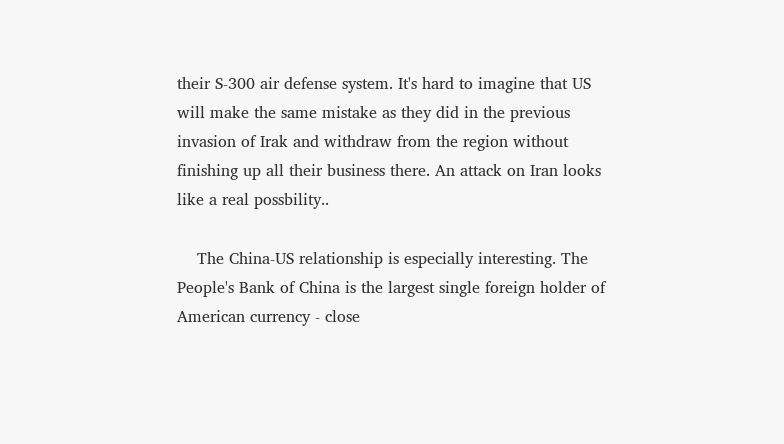their S-300 air defense system. It's hard to imagine that US will make the same mistake as they did in the previous invasion of Irak and withdraw from the region without finishing up all their business there. An attack on Iran looks like a real possbility..

    The China-US relationship is especially interesting. The People's Bank of China is the largest single foreign holder of American currency - close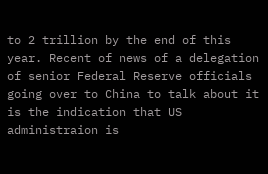to 2 trillion by the end of this year. Recent of news of a delegation of senior Federal Reserve officials going over to China to talk about it is the indication that US administraion is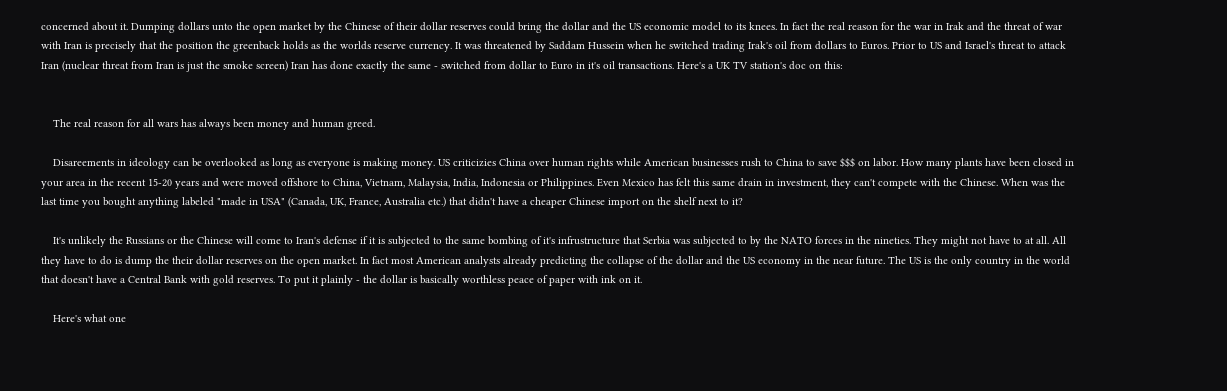concerned about it. Dumping dollars unto the open market by the Chinese of their dollar reserves could bring the dollar and the US economic model to its knees. In fact the real reason for the war in Irak and the threat of war with Iran is precisely that the position the greenback holds as the worlds reserve currency. It was threatened by Saddam Hussein when he switched trading Irak's oil from dollars to Euros. Prior to US and Israel's threat to attack Iran (nuclear threat from Iran is just the smoke screen) Iran has done exactly the same - switched from dollar to Euro in it's oil transactions. Here's a UK TV station's doc on this:


    The real reason for all wars has always been money and human greed.

    Disareements in ideology can be overlooked as long as everyone is making money. US criticizies China over human rights while American businesses rush to China to save $$$ on labor. How many plants have been closed in your area in the recent 15-20 years and were moved offshore to China, Vietnam, Malaysia, India, Indonesia or Philippines. Even Mexico has felt this same drain in investment, they can't compete with the Chinese. When was the last time you bought anything labeled "made in USA" (Canada, UK, France, Australia etc.) that didn't have a cheaper Chinese import on the shelf next to it?

    It's unlikely the Russians or the Chinese will come to Iran's defense if it is subjected to the same bombing of it's infrustructure that Serbia was subjected to by the NATO forces in the nineties. They might not have to at all. All they have to do is dump the their dollar reserves on the open market. In fact most American analysts already predicting the collapse of the dollar and the US economy in the near future. The US is the only country in the world that doesn't have a Central Bank with gold reserves. To put it plainly - the dollar is basically worthless peace of paper with ink on it.

    Here's what one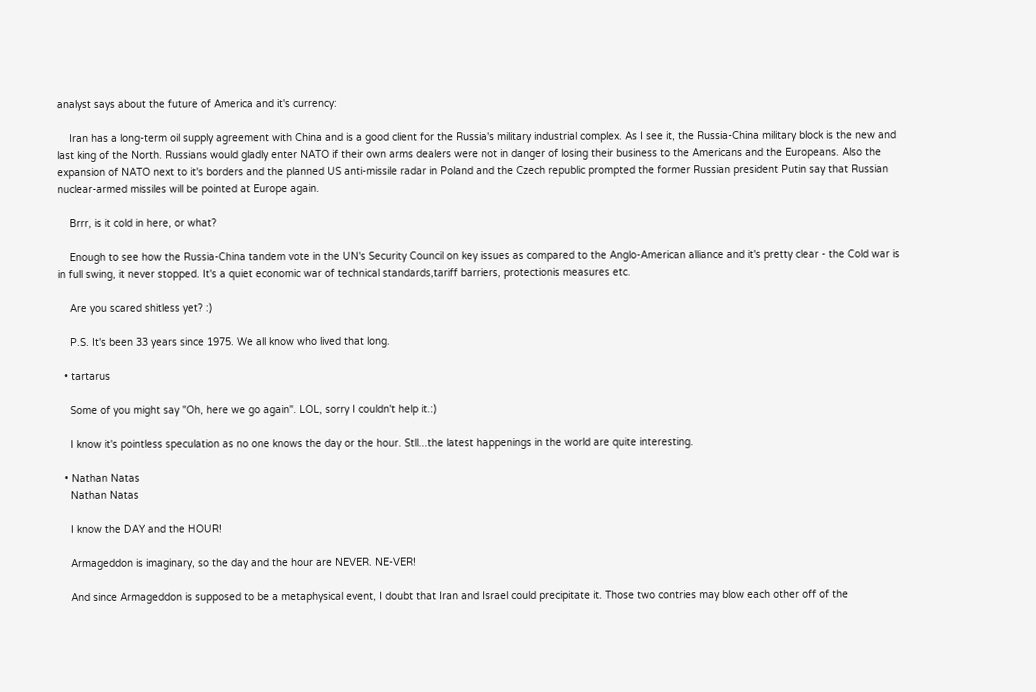analyst says about the future of America and it's currency:

    Iran has a long-term oil supply agreement with China and is a good client for the Russia's military industrial complex. As I see it, the Russia-China military block is the new and last king of the North. Russians would gladly enter NATO if their own arms dealers were not in danger of losing their business to the Americans and the Europeans. Also the expansion of NATO next to it's borders and the planned US anti-missile radar in Poland and the Czech republic prompted the former Russian president Putin say that Russian nuclear-armed missiles will be pointed at Europe again.

    Brrr, is it cold in here, or what?

    Enough to see how the Russia-China tandem vote in the UN's Security Council on key issues as compared to the Anglo-American alliance and it's pretty clear - the Cold war is in full swing, it never stopped. It's a quiet economic war of technical standards,tariff barriers, protectionis measures etc.

    Are you scared shitless yet? :)

    P.S. It's been 33 years since 1975. We all know who lived that long.

  • tartarus

    Some of you might say "Oh, here we go again". LOL, sorry I couldn't help it.:)

    I know it's pointless speculation as no one knows the day or the hour. Stll...the latest happenings in the world are quite interesting.

  • Nathan Natas
    Nathan Natas

    I know the DAY and the HOUR!

    Armageddon is imaginary, so the day and the hour are NEVER. NE-VER!

    And since Armageddon is supposed to be a metaphysical event, I doubt that Iran and Israel could precipitate it. Those two contries may blow each other off of the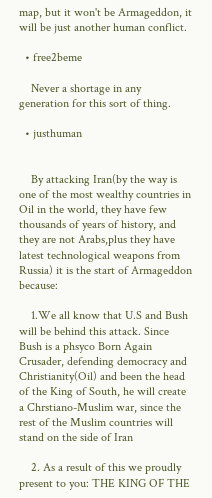map, but it won't be Armageddon, it will be just another human conflict.

  • free2beme

    Never a shortage in any generation for this sort of thing.

  • justhuman


    By attacking Iran(by the way is one of the most wealthy countries in Oil in the world, they have few thousands of years of history, and they are not Arabs,plus they have latest technological weapons from Russia) it is the start of Armageddon because:

    1.We all know that U.S and Bush will be behind this attack. Since Bush is a phsyco Born Again Crusader, defending democracy and Christianity(Oil) and been the head of the King of South, he will create a Chrstiano-Muslim war, since the rest of the Muslim countries will stand on the side of Iran

    2. As a result of this we proudly present to you: THE KING OF THE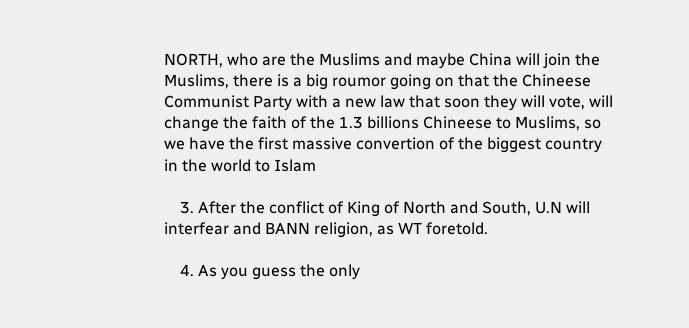NORTH, who are the Muslims and maybe China will join the Muslims, there is a big roumor going on that the Chineese Communist Party with a new law that soon they will vote, will change the faith of the 1.3 billions Chineese to Muslims, so we have the first massive convertion of the biggest country in the world to Islam

    3. After the conflict of King of North and South, U.N will interfear and BANN religion, as WT foretold.

    4. As you guess the only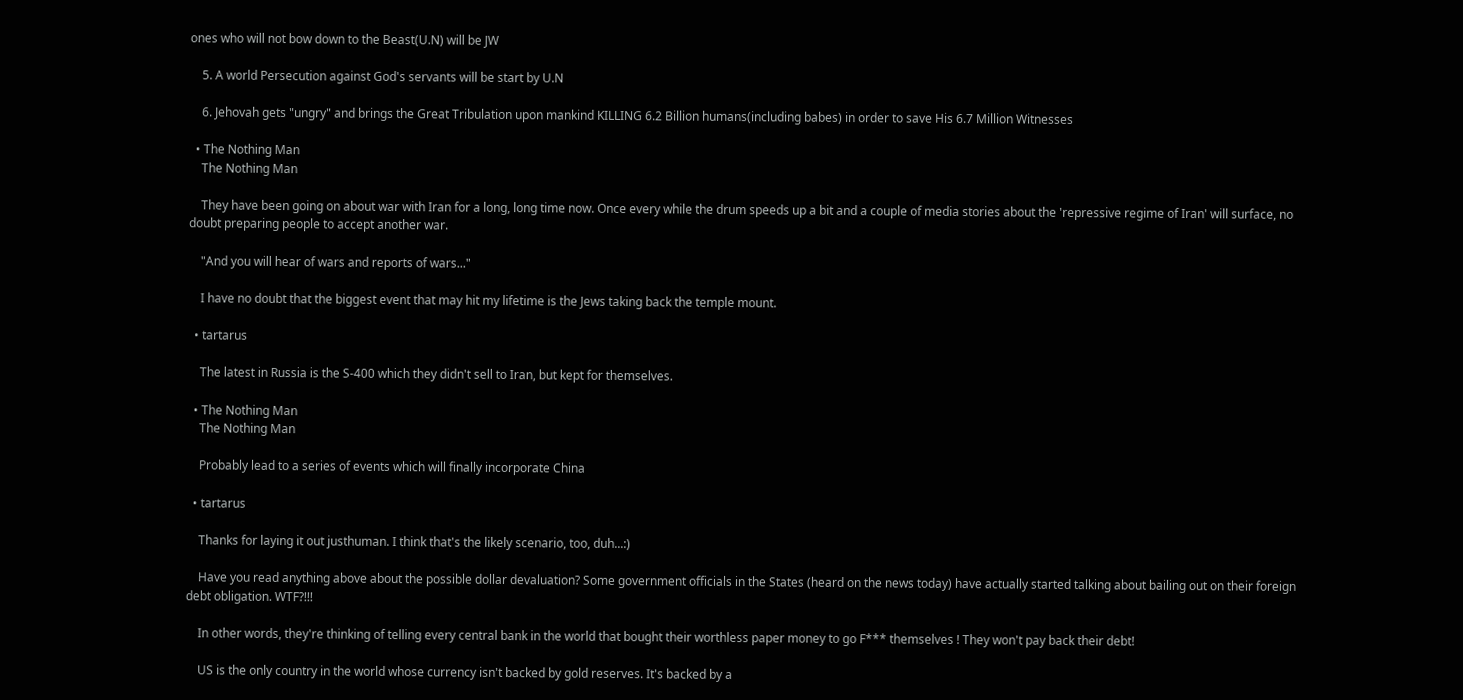ones who will not bow down to the Beast(U.N) will be JW

    5. A world Persecution against God's servants will be start by U.N

    6. Jehovah gets "ungry" and brings the Great Tribulation upon mankind KILLING 6.2 Billion humans(including babes) in order to save His 6.7 Million Witnesses

  • The Nothing Man
    The Nothing Man

    They have been going on about war with Iran for a long, long time now. Once every while the drum speeds up a bit and a couple of media stories about the 'repressive regime of Iran' will surface, no doubt preparing people to accept another war.

    "And you will hear of wars and reports of wars..."

    I have no doubt that the biggest event that may hit my lifetime is the Jews taking back the temple mount.

  • tartarus

    The latest in Russia is the S-400 which they didn't sell to Iran, but kept for themselves.

  • The Nothing Man
    The Nothing Man

    Probably lead to a series of events which will finally incorporate China

  • tartarus

    Thanks for laying it out justhuman. I think that's the likely scenario, too, duh...:)

    Have you read anything above about the possible dollar devaluation? Some government officials in the States (heard on the news today) have actually started talking about bailing out on their foreign debt obligation. WTF?!!!

    In other words, they're thinking of telling every central bank in the world that bought their worthless paper money to go F*** themselves ! They won't pay back their debt!

    US is the only country in the world whose currency isn't backed by gold reserves. It's backed by a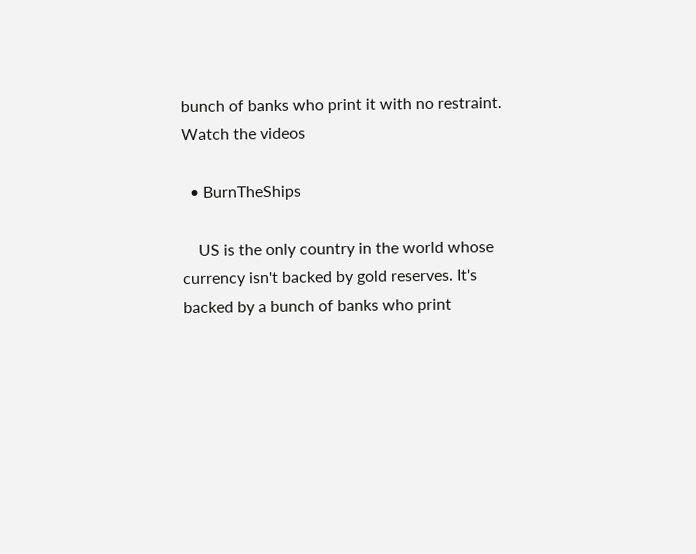bunch of banks who print it with no restraint. Watch the videos

  • BurnTheShips

    US is the only country in the world whose currency isn't backed by gold reserves. It's backed by a bunch of banks who print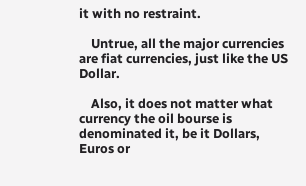it with no restraint.

    Untrue, all the major currencies are fiat currencies, just like the US Dollar.

    Also, it does not matter what currency the oil bourse is denominated it, be it Dollars, Euros or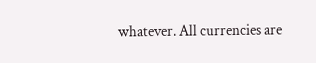whatever. All currencies are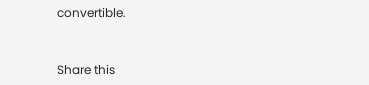convertible.


Share this